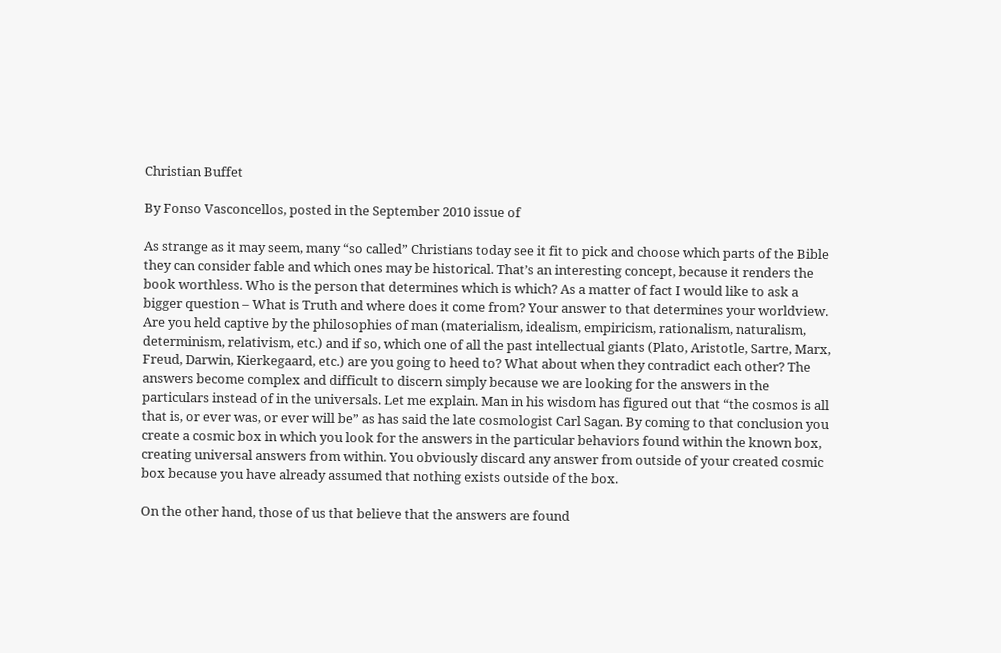Christian Buffet

By Fonso Vasconcellos, posted in the September 2010 issue of

As strange as it may seem, many “so called” Christians today see it fit to pick and choose which parts of the Bible they can consider fable and which ones may be historical. That’s an interesting concept, because it renders the book worthless. Who is the person that determines which is which? As a matter of fact I would like to ask a bigger question – What is Truth and where does it come from? Your answer to that determines your worldview. Are you held captive by the philosophies of man (materialism, idealism, empiricism, rationalism, naturalism, determinism, relativism, etc.) and if so, which one of all the past intellectual giants (Plato, Aristotle, Sartre, Marx, Freud, Darwin, Kierkegaard, etc.) are you going to heed to? What about when they contradict each other? The answers become complex and difficult to discern simply because we are looking for the answers in the particulars instead of in the universals. Let me explain. Man in his wisdom has figured out that “the cosmos is all that is, or ever was, or ever will be” as has said the late cosmologist Carl Sagan. By coming to that conclusion you create a cosmic box in which you look for the answers in the particular behaviors found within the known box, creating universal answers from within. You obviously discard any answer from outside of your created cosmic box because you have already assumed that nothing exists outside of the box.

On the other hand, those of us that believe that the answers are found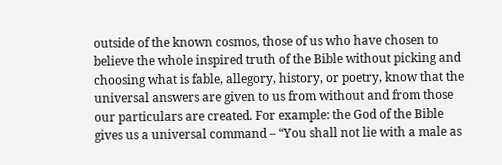outside of the known cosmos, those of us who have chosen to believe the whole inspired truth of the Bible without picking and choosing what is fable, allegory, history, or poetry, know that the universal answers are given to us from without and from those our particulars are created. For example: the God of the Bible gives us a universal command – “You shall not lie with a male as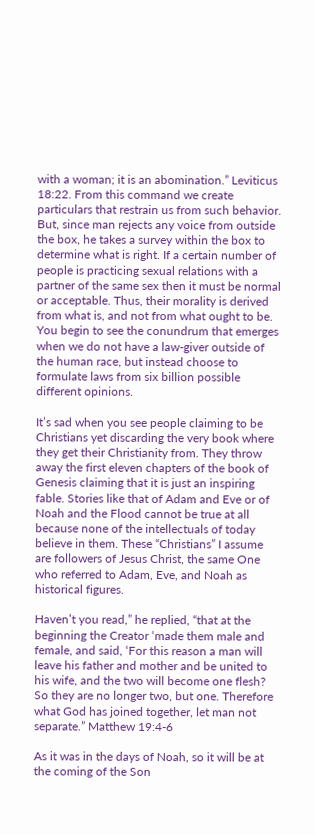with a woman; it is an abomination.” Leviticus 18:22. From this command we create particulars that restrain us from such behavior. But, since man rejects any voice from outside the box, he takes a survey within the box to determine what is right. If a certain number of people is practicing sexual relations with a partner of the same sex then it must be normal or acceptable. Thus, their morality is derived from what is, and not from what ought to be. You begin to see the conundrum that emerges when we do not have a law-giver outside of the human race, but instead choose to formulate laws from six billion possible different opinions.

It’s sad when you see people claiming to be Christians yet discarding the very book where they get their Christianity from. They throw away the first eleven chapters of the book of Genesis claiming that it is just an inspiring fable. Stories like that of Adam and Eve or of Noah and the Flood cannot be true at all because none of the intellectuals of today believe in them. These “Christians” I assume are followers of Jesus Christ, the same One who referred to Adam, Eve, and Noah as historical figures.

Haven’t you read,” he replied, “that at the beginning the Creator ‘made them male and female, and said, ‘For this reason a man will leave his father and mother and be united to his wife, and the two will become one flesh? So they are no longer two, but one. Therefore what God has joined together, let man not separate.” Matthew 19:4-6

As it was in the days of Noah, so it will be at the coming of the Son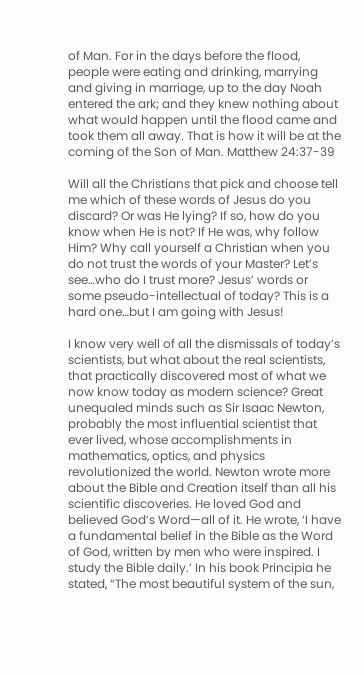of Man. For in the days before the flood, people were eating and drinking, marrying and giving in marriage, up to the day Noah entered the ark; and they knew nothing about what would happen until the flood came and took them all away. That is how it will be at the coming of the Son of Man. Matthew 24:37-39

Will all the Christians that pick and choose tell me which of these words of Jesus do you discard? Or was He lying? If so, how do you know when He is not? If He was, why follow Him? Why call yourself a Christian when you do not trust the words of your Master? Let’s see…who do I trust more? Jesus’ words or some pseudo-intellectual of today? This is a hard one…but I am going with Jesus!

I know very well of all the dismissals of today’s scientists, but what about the real scientists, that practically discovered most of what we now know today as modern science? Great unequaled minds such as Sir Isaac Newton, probably the most influential scientist that ever lived, whose accomplishments in mathematics, optics, and physics revolutionized the world. Newton wrote more about the Bible and Creation itself than all his scientific discoveries. He loved God and believed God’s Word—all of it. He wrote, ‘I have a fundamental belief in the Bible as the Word of God, written by men who were inspired. I study the Bible daily.’ In his book Principia he stated, “The most beautiful system of the sun,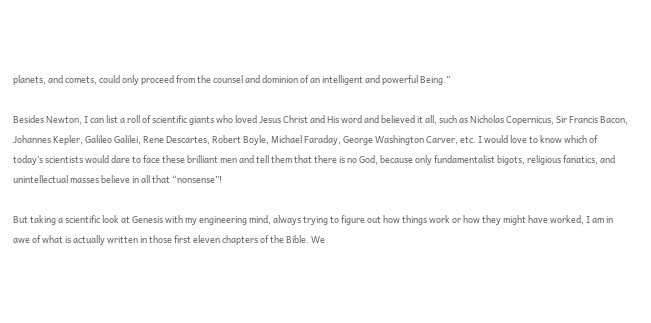planets, and comets, could only proceed from the counsel and dominion of an intelligent and powerful Being.”

Besides Newton, I can list a roll of scientific giants who loved Jesus Christ and His word and believed it all, such as Nicholas Copernicus, Sir Francis Bacon, Johannes Kepler, Galileo Galilei, Rene Descartes, Robert Boyle, Michael Faraday, George Washington Carver, etc. I would love to know which of today’s scientists would dare to face these brilliant men and tell them that there is no God, because only fundamentalist bigots, religious fanatics, and unintellectual masses believe in all that “nonsense”!

But taking a scientific look at Genesis with my engineering mind, always trying to figure out how things work or how they might have worked, I am in awe of what is actually written in those first eleven chapters of the Bible. We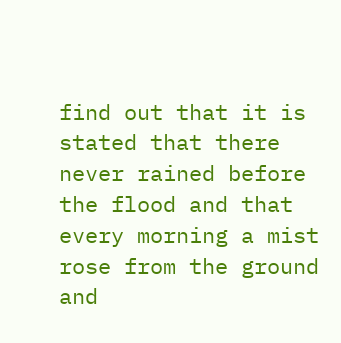find out that it is stated that there never rained before the flood and that every morning a mist rose from the ground and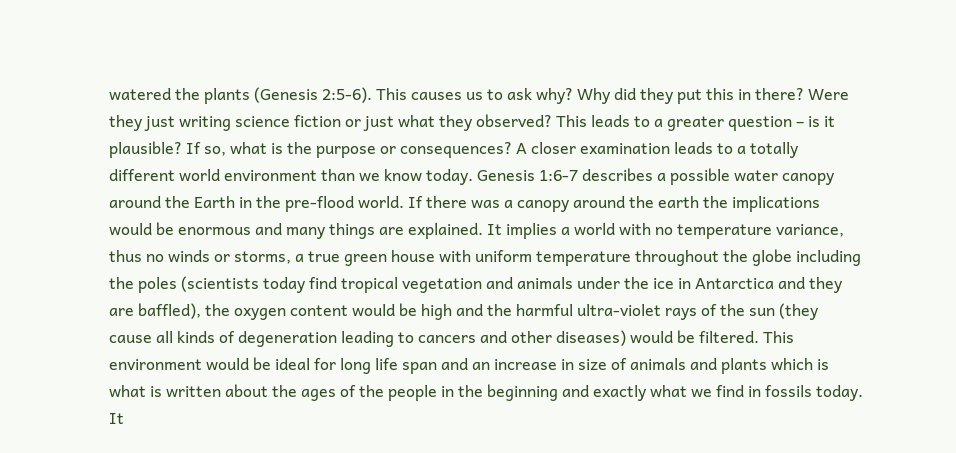watered the plants (Genesis 2:5-6). This causes us to ask why? Why did they put this in there? Were they just writing science fiction or just what they observed? This leads to a greater question – is it plausible? If so, what is the purpose or consequences? A closer examination leads to a totally different world environment than we know today. Genesis 1:6-7 describes a possible water canopy around the Earth in the pre-flood world. If there was a canopy around the earth the implications would be enormous and many things are explained. It implies a world with no temperature variance, thus no winds or storms, a true green house with uniform temperature throughout the globe including the poles (scientists today find tropical vegetation and animals under the ice in Antarctica and they are baffled), the oxygen content would be high and the harmful ultra-violet rays of the sun (they cause all kinds of degeneration leading to cancers and other diseases) would be filtered. This environment would be ideal for long life span and an increase in size of animals and plants which is what is written about the ages of the people in the beginning and exactly what we find in fossils today. It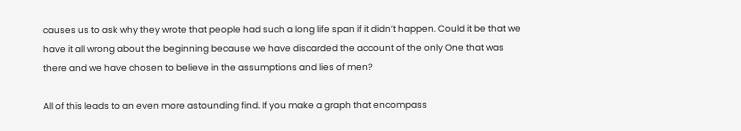causes us to ask why they wrote that people had such a long life span if it didn’t happen. Could it be that we have it all wrong about the beginning because we have discarded the account of the only One that was there and we have chosen to believe in the assumptions and lies of men?

All of this leads to an even more astounding find. If you make a graph that encompass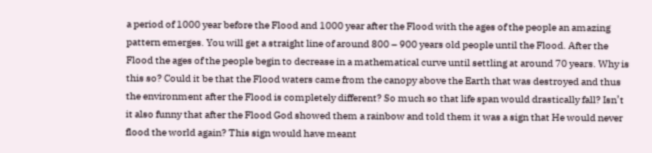a period of 1000 year before the Flood and 1000 year after the Flood with the ages of the people an amazing pattern emerges. You will get a straight line of around 800 – 900 years old people until the Flood. After the Flood the ages of the people begin to decrease in a mathematical curve until settling at around 70 years. Why is this so? Could it be that the Flood waters came from the canopy above the Earth that was destroyed and thus the environment after the Flood is completely different? So much so that life span would drastically fall? Isn’t it also funny that after the Flood God showed them a rainbow and told them it was a sign that He would never flood the world again? This sign would have meant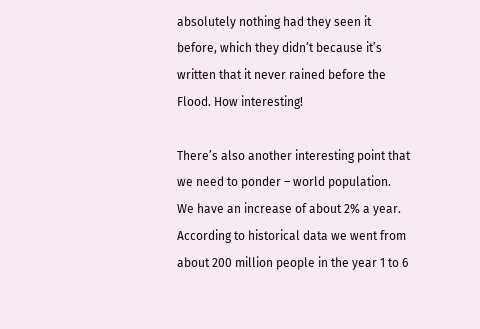absolutely nothing had they seen it before, which they didn’t because it’s written that it never rained before the Flood. How interesting!

There’s also another interesting point that we need to ponder – world population. We have an increase of about 2% a year. According to historical data we went from about 200 million people in the year 1 to 6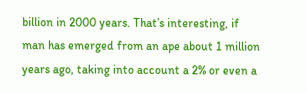billion in 2000 years. That’s interesting, if man has emerged from an ape about 1 million years ago, taking into account a 2% or even a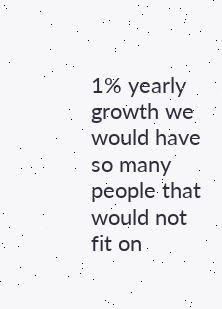1% yearly growth we would have so many people that would not fit on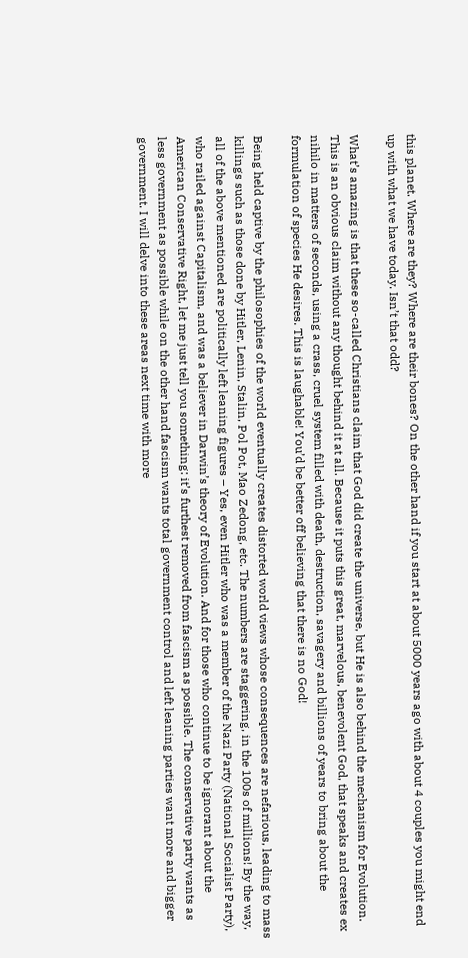this planet. Where are they? Where are their bones? On the other hand if you start at about 5000 years ago with about 4 couples you might end up with what we have today. Isn’t that odd?

What’s amazing is that these so-called Christians claim that God did create the universe, but He is also behind the mechanism for Evolution. This is an obvious claim without any thought behind it at all. Because it puts this great, marvelous, benevolent God, that speaks and creates ex nihilo in matters of seconds, using a crass, cruel system filled with death, destruction, savagery and billions of years to bring about the formulation of species He desires. This is laughable! You’d be better off believing that there is no God!

Being held captive by the philosophies of the world eventually creates distorted world views whose consequences are nefarious, leading to mass killings such as those done by Hitler, Lenin, Stalin, Pol Pot, Mao Zedong, etc. The numbers are staggering, in the 100s of millions! By the way, all of the above mentioned are politically left leaning figures – Yes, even Hitler who was a member of the Nazi Party (National Socialist Party), who railed against Capitalism, and was a believer in Darwin’s theory of Evolution. And for those who continue to be ignorant about the American Conservative Right, let me just tell you something: it’s furthest removed from fascism as possible. The conservative party wants as less government as possible while on the other hand fascism wants total government control and left leaning parties want more and bigger government. I will delve into these areas next time with more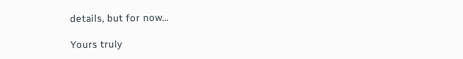details, but for now…

Yours truly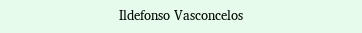Ildefonso Vasconcelos